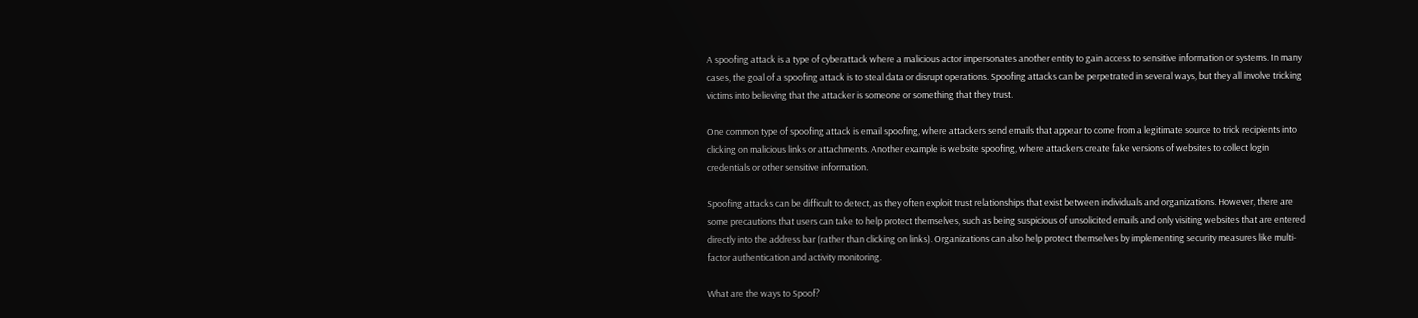A spoofing attack is a type of cyberattack where a malicious actor impersonates another entity to gain access to sensitive information or systems. In many cases, the goal of a spoofing attack is to steal data or disrupt operations. Spoofing attacks can be perpetrated in several ways, but they all involve tricking victims into believing that the attacker is someone or something that they trust.

One common type of spoofing attack is email spoofing, where attackers send emails that appear to come from a legitimate source to trick recipients into clicking on malicious links or attachments. Another example is website spoofing, where attackers create fake versions of websites to collect login credentials or other sensitive information.

Spoofing attacks can be difficult to detect, as they often exploit trust relationships that exist between individuals and organizations. However, there are some precautions that users can take to help protect themselves, such as being suspicious of unsolicited emails and only visiting websites that are entered directly into the address bar (rather than clicking on links). Organizations can also help protect themselves by implementing security measures like multi-factor authentication and activity monitoring.

What are the ways to Spoof?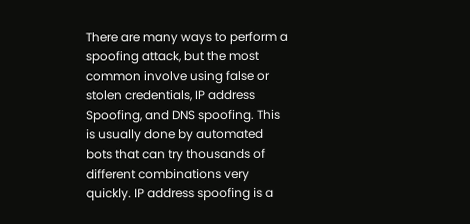There are many ways to perform a spoofing attack, but the most common involve using false or stolen credentials, IP address Spoofing, and DNS spoofing. This is usually done by automated bots that can try thousands of different combinations very quickly. IP address spoofing is a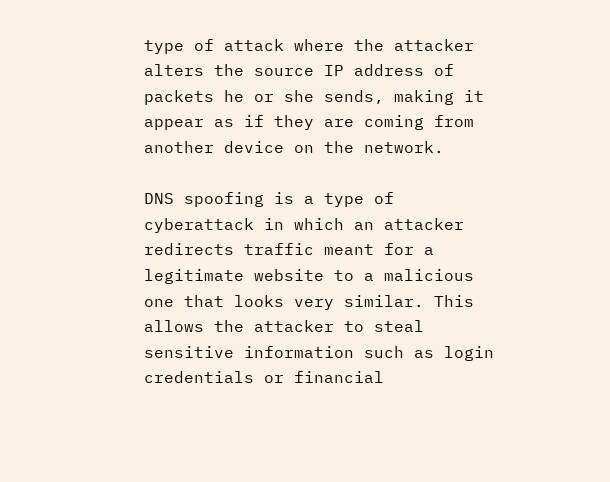type of attack where the attacker alters the source IP address of packets he or she sends, making it appear as if they are coming from another device on the network.

DNS spoofing is a type of cyberattack in which an attacker redirects traffic meant for a legitimate website to a malicious one that looks very similar. This allows the attacker to steal sensitive information such as login credentials or financial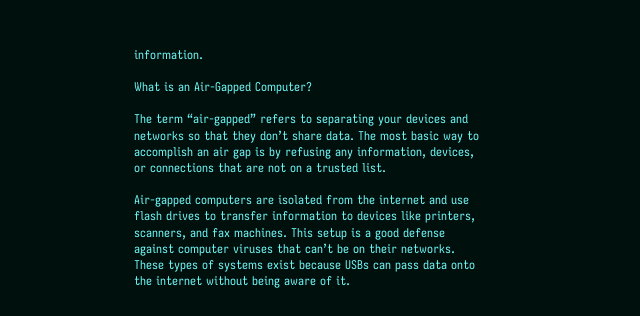information.

What is an Air-Gapped Computer?

The term “air-gapped” refers to separating your devices and networks so that they don’t share data. The most basic way to accomplish an air gap is by refusing any information, devices, or connections that are not on a trusted list.

Air-gapped computers are isolated from the internet and use flash drives to transfer information to devices like printers, scanners, and fax machines. This setup is a good defense against computer viruses that can’t be on their networks. These types of systems exist because USBs can pass data onto the internet without being aware of it.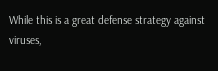While this is a great defense strategy against viruses,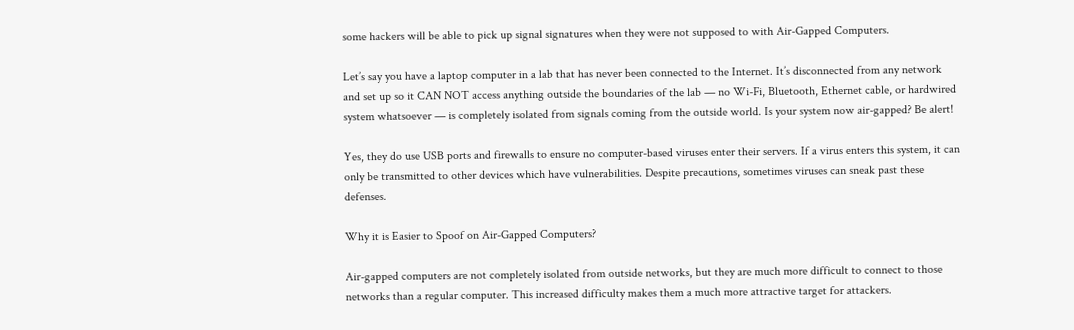some hackers will be able to pick up signal signatures when they were not supposed to with Air-Gapped Computers.

Let’s say you have a laptop computer in a lab that has never been connected to the Internet. It’s disconnected from any network and set up so it CAN NOT access anything outside the boundaries of the lab — no Wi-Fi, Bluetooth, Ethernet cable, or hardwired system whatsoever — is completely isolated from signals coming from the outside world. Is your system now air-gapped? Be alert!

Yes, they do use USB ports and firewalls to ensure no computer-based viruses enter their servers. If a virus enters this system, it can only be transmitted to other devices which have vulnerabilities. Despite precautions, sometimes viruses can sneak past these defenses.

Why it is Easier to Spoof on Air-Gapped Computers?

Air-gapped computers are not completely isolated from outside networks, but they are much more difficult to connect to those networks than a regular computer. This increased difficulty makes them a much more attractive target for attackers.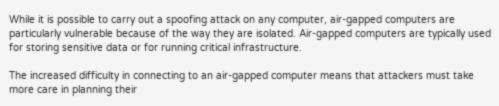While it is possible to carry out a spoofing attack on any computer, air-gapped computers are particularly vulnerable because of the way they are isolated. Air-gapped computers are typically used for storing sensitive data or for running critical infrastructure.

The increased difficulty in connecting to an air-gapped computer means that attackers must take more care in planning their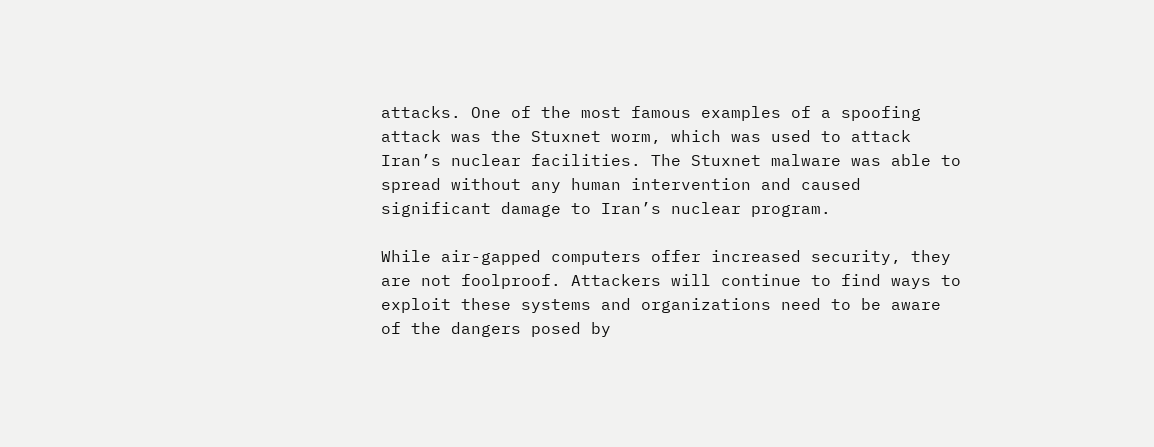attacks. One of the most famous examples of a spoofing attack was the Stuxnet worm, which was used to attack Iran’s nuclear facilities. The Stuxnet malware was able to spread without any human intervention and caused significant damage to Iran’s nuclear program.

While air-gapped computers offer increased security, they are not foolproof. Attackers will continue to find ways to exploit these systems and organizations need to be aware of the dangers posed by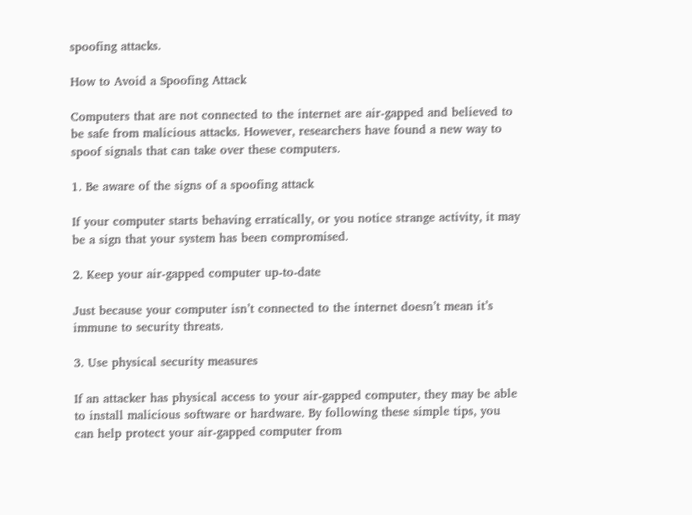spoofing attacks.

How to Avoid a Spoofing Attack

Computers that are not connected to the internet are air-gapped and believed to be safe from malicious attacks. However, researchers have found a new way to spoof signals that can take over these computers.

1. Be aware of the signs of a spoofing attack

If your computer starts behaving erratically, or you notice strange activity, it may be a sign that your system has been compromised.

2. Keep your air-gapped computer up-to-date

Just because your computer isn’t connected to the internet doesn’t mean it’s immune to security threats.

3. Use physical security measures

If an attacker has physical access to your air-gapped computer, they may be able to install malicious software or hardware. By following these simple tips, you can help protect your air-gapped computer from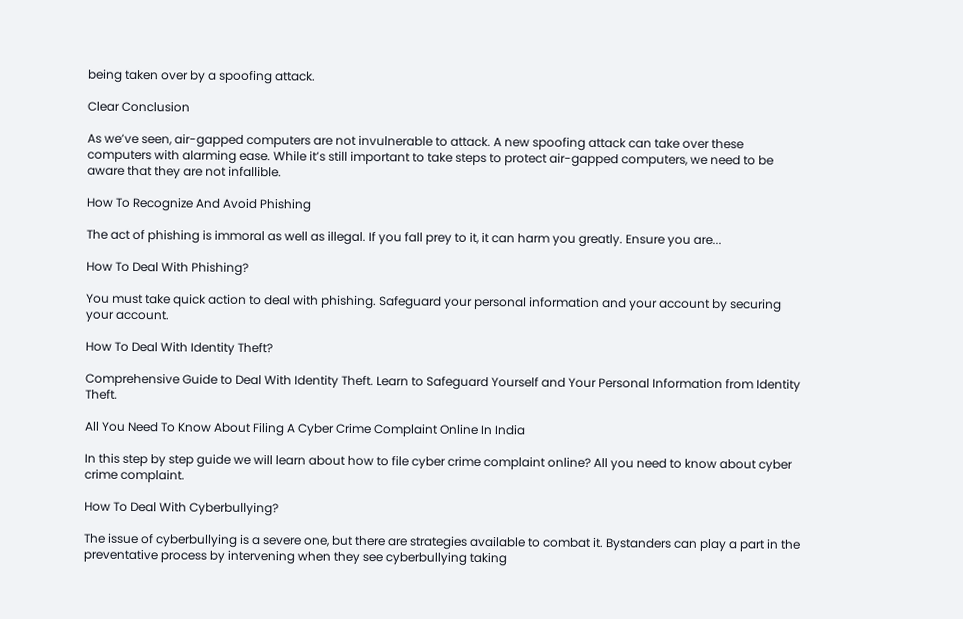being taken over by a spoofing attack.

Clear Conclusion

As we’ve seen, air-gapped computers are not invulnerable to attack. A new spoofing attack can take over these computers with alarming ease. While it’s still important to take steps to protect air-gapped computers, we need to be aware that they are not infallible.

How To Recognize And Avoid Phishing

The act of phishing is immoral as well as illegal. If you fall prey to it, it can harm you greatly. Ensure you are...

How To Deal With Phishing?

You must take quick action to deal with phishing. Safeguard your personal information and your account by securing your account.

How To Deal With Identity Theft?

Comprehensive Guide to Deal With Identity Theft. Learn to Safeguard Yourself and Your Personal Information from Identity Theft.

All You Need To Know About Filing A Cyber Crime Complaint Online In India

In this step by step guide we will learn about how to file cyber crime complaint online? All you need to know about cyber crime complaint.

How To Deal With Cyberbullying?

The issue of cyberbullying is a severe one, but there are strategies available to combat it. Bystanders can play a part in the preventative process by intervening when they see cyberbullying taking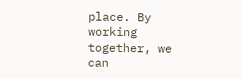place. By working together, we can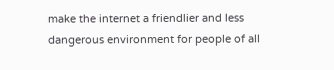make the internet a friendlier and less dangerous environment for people of all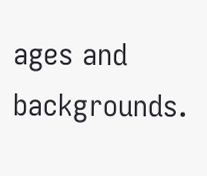ages and backgrounds.